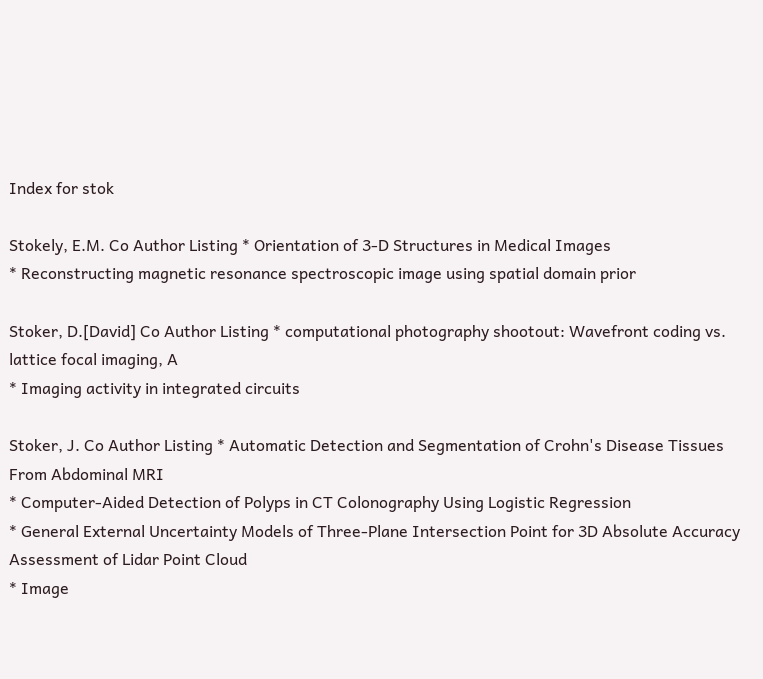Index for stok

Stokely, E.M. Co Author Listing * Orientation of 3-D Structures in Medical Images
* Reconstructing magnetic resonance spectroscopic image using spatial domain prior

Stoker, D.[David] Co Author Listing * computational photography shootout: Wavefront coding vs. lattice focal imaging, A
* Imaging activity in integrated circuits

Stoker, J. Co Author Listing * Automatic Detection and Segmentation of Crohn's Disease Tissues From Abdominal MRI
* Computer-Aided Detection of Polyps in CT Colonography Using Logistic Regression
* General External Uncertainty Models of Three-Plane Intersection Point for 3D Absolute Accuracy Assessment of Lidar Point Cloud
* Image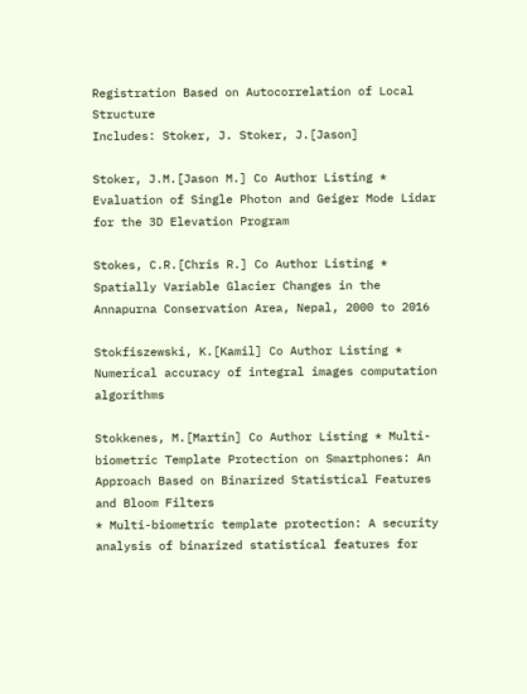Registration Based on Autocorrelation of Local Structure
Includes: Stoker, J. Stoker, J.[Jason]

Stoker, J.M.[Jason M.] Co Author Listing * Evaluation of Single Photon and Geiger Mode Lidar for the 3D Elevation Program

Stokes, C.R.[Chris R.] Co Author Listing * Spatially Variable Glacier Changes in the Annapurna Conservation Area, Nepal, 2000 to 2016

Stokfiszewski, K.[Kamil] Co Author Listing * Numerical accuracy of integral images computation algorithms

Stokkenes, M.[Martin] Co Author Listing * Multi-biometric Template Protection on Smartphones: An Approach Based on Binarized Statistical Features and Bloom Filters
* Multi-biometric template protection: A security analysis of binarized statistical features for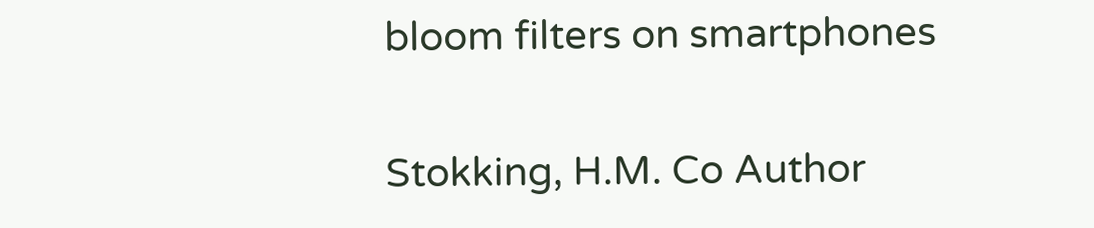bloom filters on smartphones

Stokking, H.M. Co Author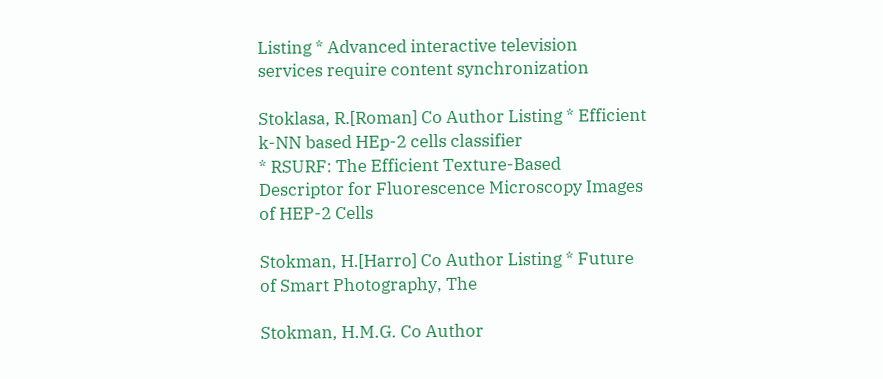Listing * Advanced interactive television services require content synchronization

Stoklasa, R.[Roman] Co Author Listing * Efficient k-NN based HEp-2 cells classifier
* RSURF: The Efficient Texture-Based Descriptor for Fluorescence Microscopy Images of HEP-2 Cells

Stokman, H.[Harro] Co Author Listing * Future of Smart Photography, The

Stokman, H.M.G. Co Author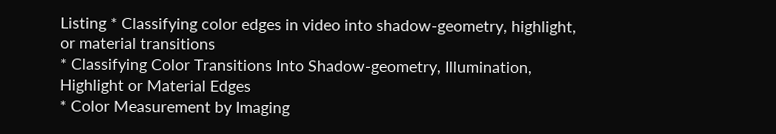Listing * Classifying color edges in video into shadow-geometry, highlight, or material transitions
* Classifying Color Transitions Into Shadow-geometry, Illumination, Highlight or Material Edges
* Color Measurement by Imaging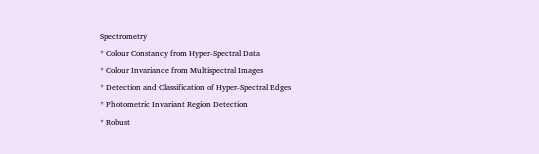Spectrometry
* Colour Constancy from Hyper-Spectral Data
* Colour Invariance from Multispectral Images
* Detection and Classification of Hyper-Spectral Edges
* Photometric Invariant Region Detection
* Robust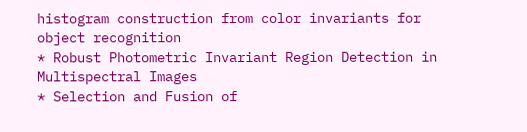histogram construction from color invariants for object recognition
* Robust Photometric Invariant Region Detection in Multispectral Images
* Selection and Fusion of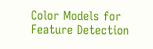Color Models for Feature Detection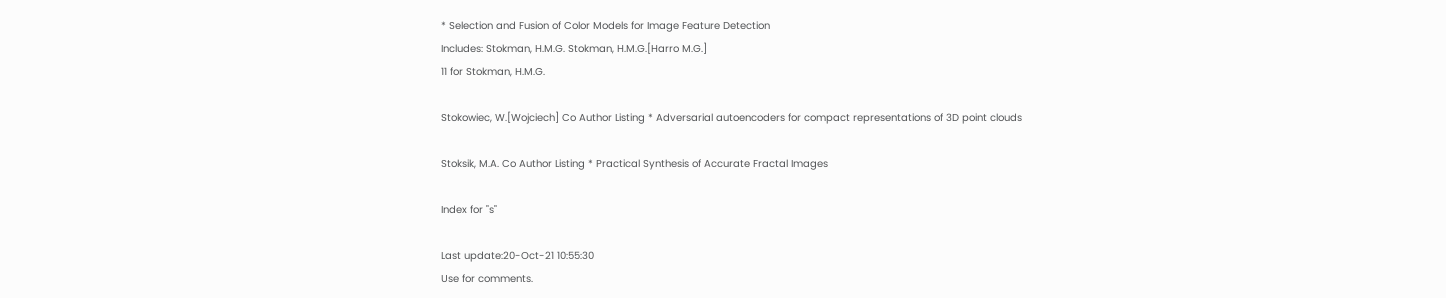* Selection and Fusion of Color Models for Image Feature Detection
Includes: Stokman, H.M.G. Stokman, H.M.G.[Harro M.G.]
11 for Stokman, H.M.G.

Stokowiec, W.[Wojciech] Co Author Listing * Adversarial autoencoders for compact representations of 3D point clouds

Stoksik, M.A. Co Author Listing * Practical Synthesis of Accurate Fractal Images

Index for "s"

Last update:20-Oct-21 10:55:30
Use for comments.